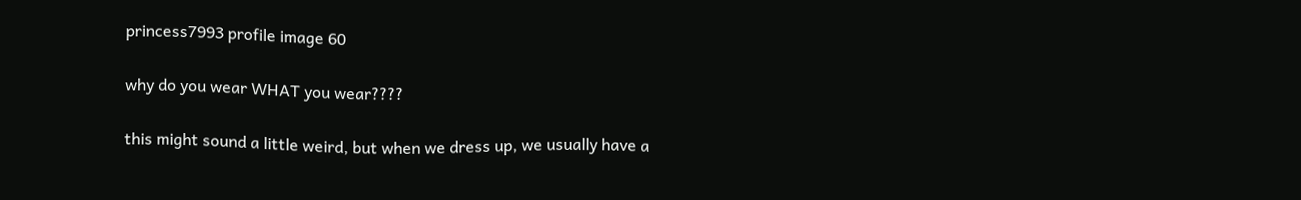princess7993 profile image 60

why do you wear WHAT you wear????

this might sound a little weird, but when we dress up, we usually have a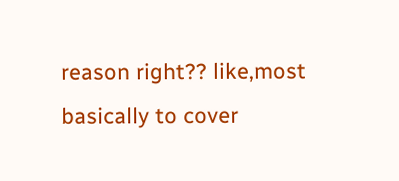reason right?? like,most basically to cover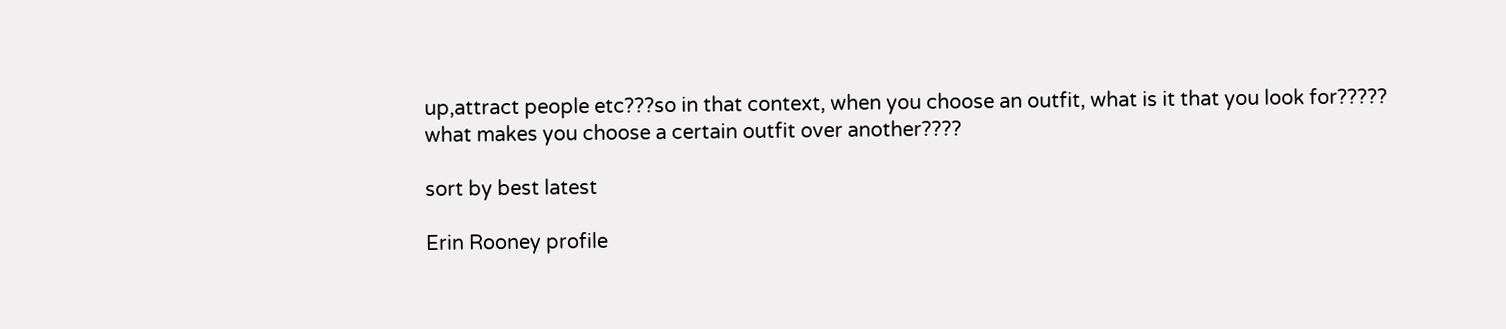up,attract people etc???so in that context, when you choose an outfit, what is it that you look for????? what makes you choose a certain outfit over another????

sort by best latest

Erin Rooney profile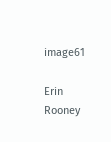image61

Erin Rooney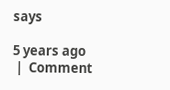says

5 years ago
 |  Comment